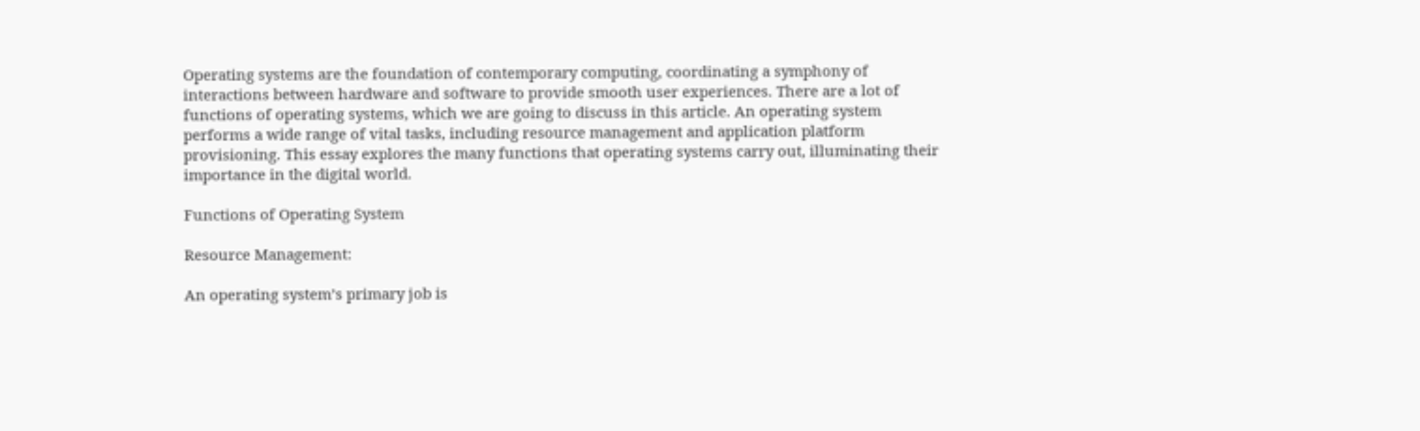Operating systems are the foundation of contemporary computing, coordinating a symphony of interactions between hardware and software to provide smooth user experiences. There are a lot of functions of operating systems, which we are going to discuss in this article. An operating system performs a wide range of vital tasks, including resource management and application platform provisioning. This essay explores the many functions that operating systems carry out, illuminating their importance in the digital world.

Functions of Operating System

Resource Management:

An operating system’s primary job is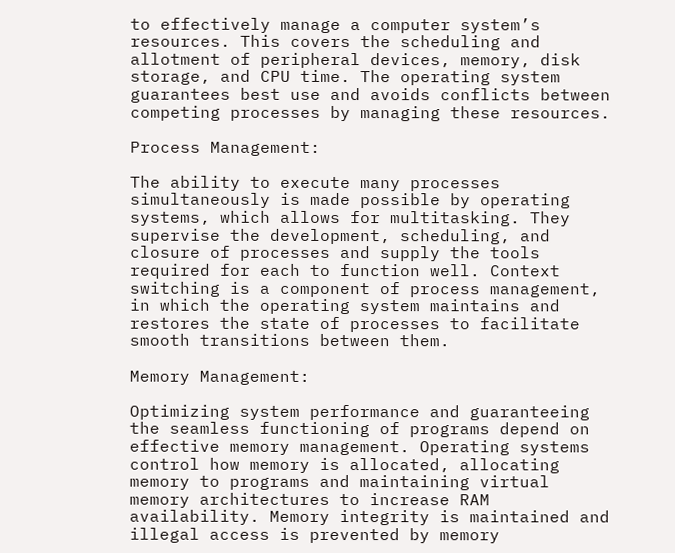to effectively manage a computer system’s resources. This covers the scheduling and allotment of peripheral devices, memory, disk storage, and CPU time. The operating system guarantees best use and avoids conflicts between competing processes by managing these resources.

Process Management:

The ability to execute many processes simultaneously is made possible by operating systems, which allows for multitasking. They supervise the development, scheduling, and closure of processes and supply the tools required for each to function well. Context switching is a component of process management, in which the operating system maintains and restores the state of processes to facilitate smooth transitions between them.

Memory Management:

Optimizing system performance and guaranteeing the seamless functioning of programs depend on effective memory management. Operating systems control how memory is allocated, allocating memory to programs and maintaining virtual memory architectures to increase RAM availability. Memory integrity is maintained and illegal access is prevented by memory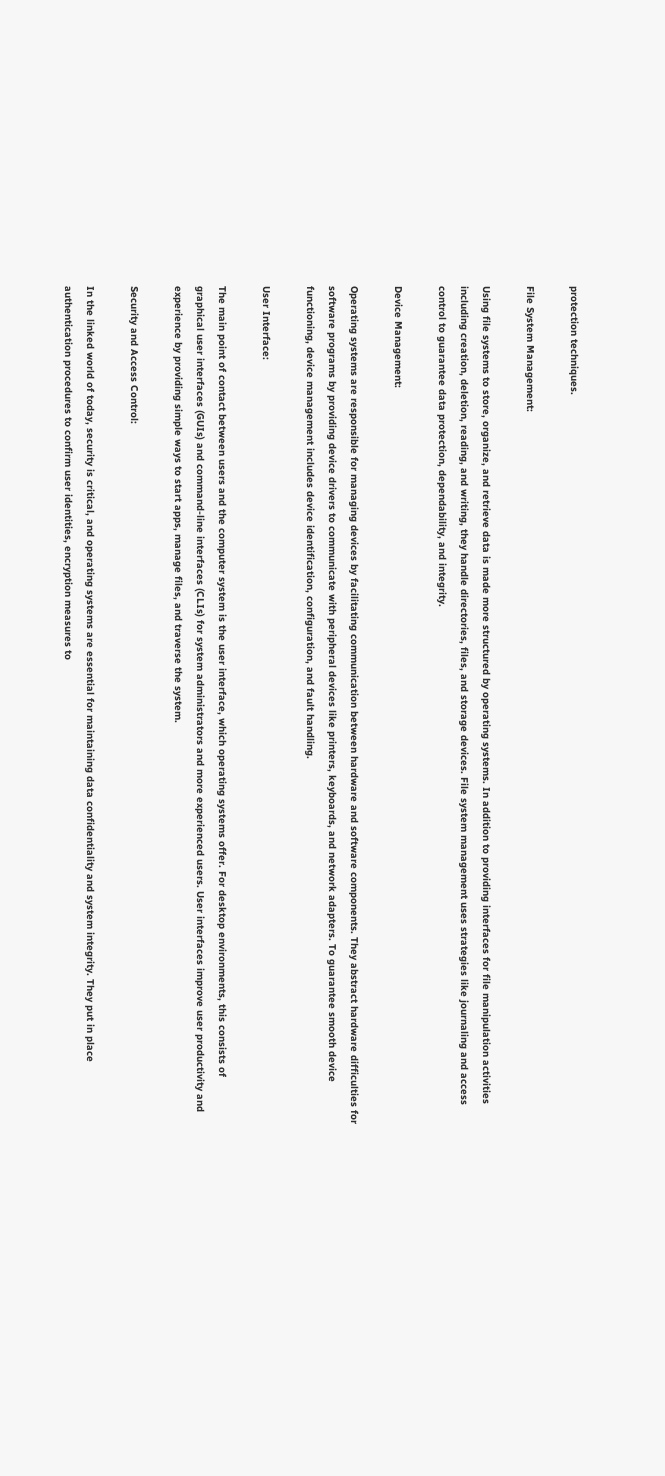protection techniques.

File System Management:

Using file systems to store, organize, and retrieve data is made more structured by operating systems. In addition to providing interfaces for file manipulation activities including creation, deletion, reading, and writing, they handle directories, files, and storage devices. File system management uses strategies like journaling and access control to guarantee data protection, dependability, and integrity.

Device Management:

Operating systems are responsible for managing devices by facilitating communication between hardware and software components. They abstract hardware difficulties for software programs by providing device drivers to communicate with peripheral devices like printers, keyboards, and network adapters. To guarantee smooth device functioning, device management includes device identification, configuration, and fault handling.

User Interface:

The main point of contact between users and the computer system is the user interface, which operating systems offer. For desktop environments, this consists of graphical user interfaces (GUIs) and command-line interfaces (CLIs) for system administrators and more experienced users. User interfaces improve user productivity and experience by providing simple ways to start apps, manage files, and traverse the system.

Security and Access Control:

In the linked world of today, security is critical, and operating systems are essential for maintaining data confidentiality and system integrity. They put in place authentication procedures to confirm user identities, encryption measures to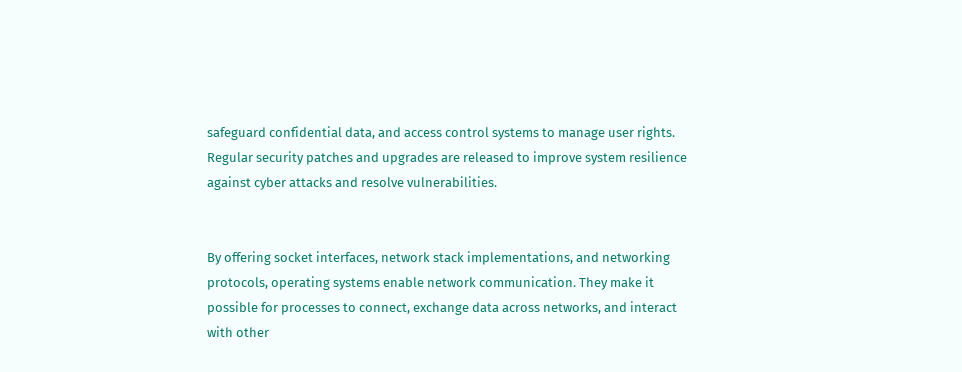safeguard confidential data, and access control systems to manage user rights. Regular security patches and upgrades are released to improve system resilience against cyber attacks and resolve vulnerabilities.


By offering socket interfaces, network stack implementations, and networking protocols, operating systems enable network communication. They make it possible for processes to connect, exchange data across networks, and interact with other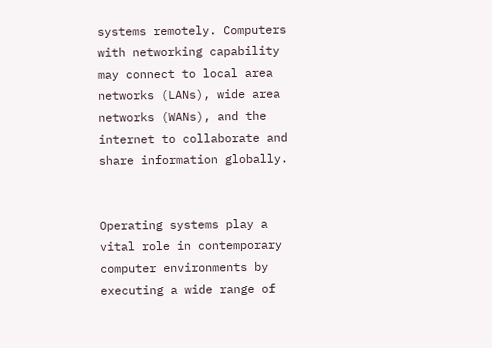systems remotely. Computers with networking capability may connect to local area networks (LANs), wide area networks (WANs), and the internet to collaborate and share information globally.


Operating systems play a vital role in contemporary computer environments by executing a wide range of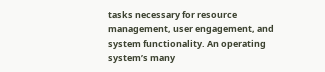tasks necessary for resource management, user engagement, and system functionality. An operating system’s many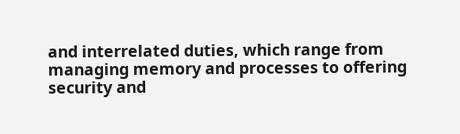and interrelated duties, which range from managing memory and processes to offering security and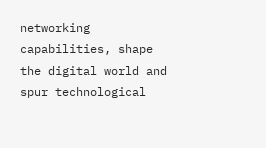networking capabilities, shape the digital world and spur technological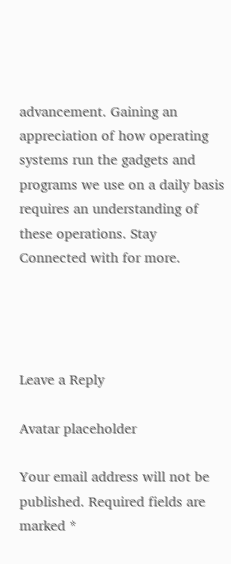advancement. Gaining an appreciation of how operating systems run the gadgets and programs we use on a daily basis requires an understanding of these operations. Stay Connected with for more.




Leave a Reply

Avatar placeholder

Your email address will not be published. Required fields are marked *